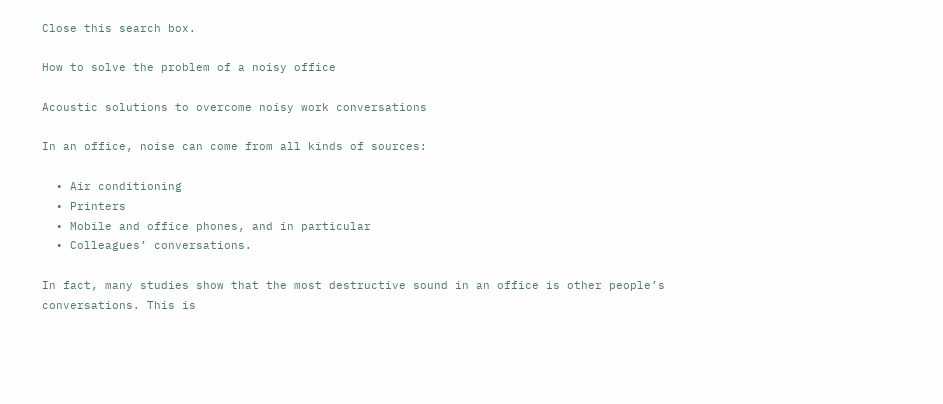Close this search box.

How to solve the problem of a noisy office

Acoustic solutions to overcome noisy work conversations

In an office, noise can come from all kinds of sources:

  • Air conditioning
  • Printers
  • Mobile and office phones, and in particular
  • Colleagues’ conversations.

In fact, many studies show that the most destructive sound in an office is other people’s conversations. This is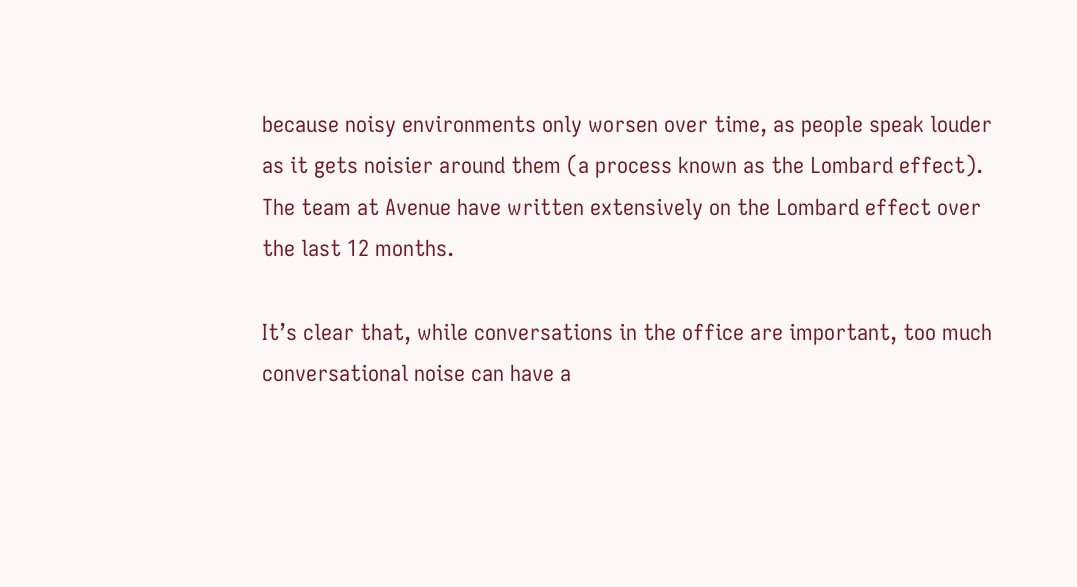because noisy environments only worsen over time, as people speak louder as it gets noisier around them (a process known as the Lombard effect). The team at Avenue have written extensively on the Lombard effect over the last 12 months.

It’s clear that, while conversations in the office are important, too much conversational noise can have a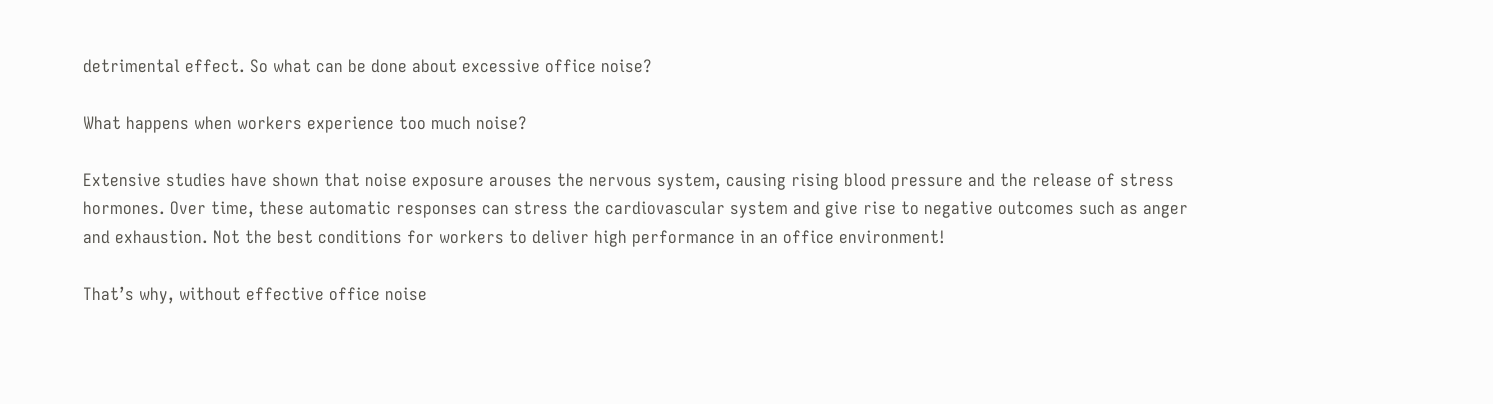detrimental effect. So what can be done about excessive office noise?

What happens when workers experience too much noise?

Extensive studies have shown that noise exposure arouses the nervous system, causing rising blood pressure and the release of stress hormones. Over time, these automatic responses can stress the cardiovascular system and give rise to negative outcomes such as anger and exhaustion. Not the best conditions for workers to deliver high performance in an office environment!

That’s why, without effective office noise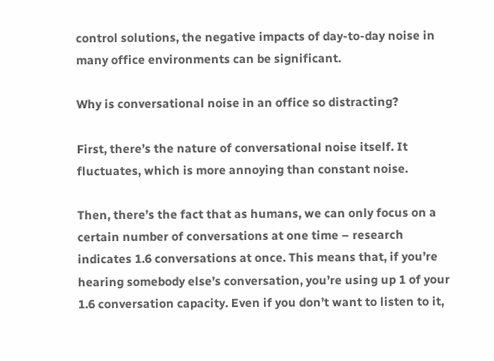control solutions, the negative impacts of day-to-day noise in many office environments can be significant.

Why is conversational noise in an office so distracting?

First, there’s the nature of conversational noise itself. It fluctuates, which is more annoying than constant noise.

Then, there’s the fact that as humans, we can only focus on a certain number of conversations at one time – research indicates 1.6 conversations at once. This means that, if you’re hearing somebody else’s conversation, you’re using up 1 of your 1.6 conversation capacity. Even if you don’t want to listen to it,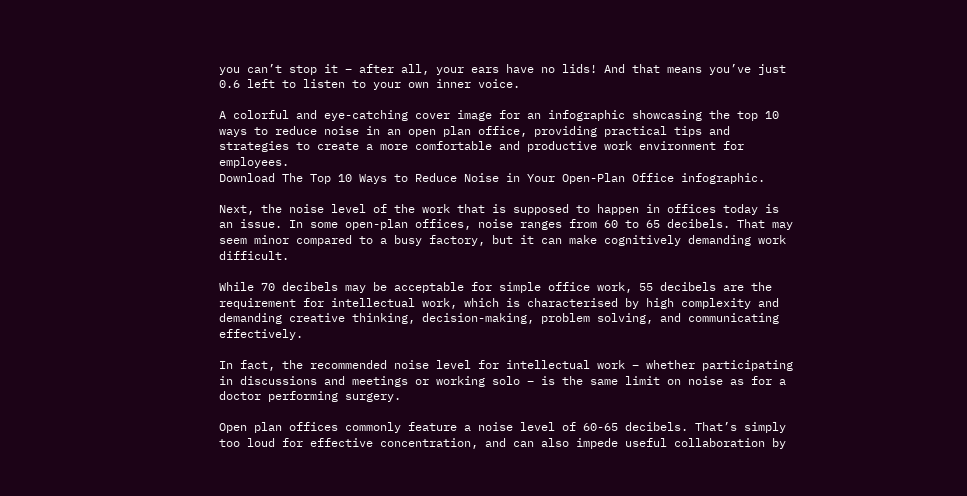you can’t stop it – after all, your ears have no lids! And that means you’ve just 0.6 left to listen to your own inner voice.

A colorful and eye-catching cover image for an infographic showcasing the top 10 ways to reduce noise in an open plan office, providing practical tips and strategies to create a more comfortable and productive work environment for employees.
Download The Top 10 Ways to Reduce Noise in Your Open-Plan Office infographic.

Next, the noise level of the work that is supposed to happen in offices today is an issue. In some open-plan offices, noise ranges from 60 to 65 decibels. That may seem minor compared to a busy factory, but it can make cognitively demanding work difficult.

While 70 decibels may be acceptable for simple office work, 55 decibels are the requirement for intellectual work, which is characterised by high complexity and demanding creative thinking, decision-making, problem solving, and communicating effectively.

In fact, the recommended noise level for intellectual work – whether participating in discussions and meetings or working solo – is the same limit on noise as for a doctor performing surgery.

Open plan offices commonly feature a noise level of 60-65 decibels. That’s simply too loud for effective concentration, and can also impede useful collaboration by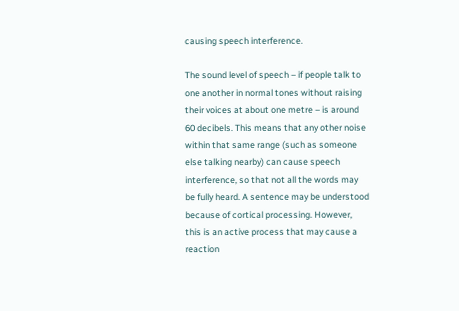causing speech interference.

The sound level of speech – if people talk to one another in normal tones without raising their voices at about one metre – is around 60 decibels. This means that any other noise within that same range (such as someone else talking nearby) can cause speech interference, so that not all the words may be fully heard. A sentence may be understood because of cortical processing. However, this is an active process that may cause a reaction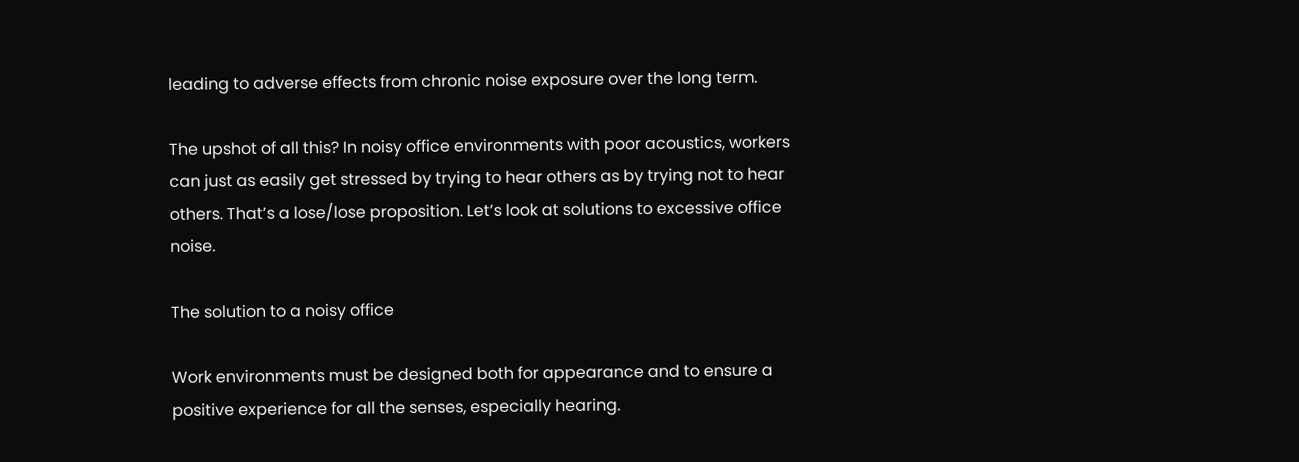leading to adverse effects from chronic noise exposure over the long term.

The upshot of all this? In noisy office environments with poor acoustics, workers can just as easily get stressed by trying to hear others as by trying not to hear others. That’s a lose/lose proposition. Let’s look at solutions to excessive office noise.

The solution to a noisy office

Work environments must be designed both for appearance and to ensure a positive experience for all the senses, especially hearing.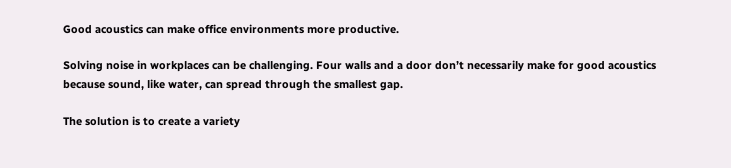Good acoustics can make office environments more productive.

Solving noise in workplaces can be challenging. Four walls and a door don’t necessarily make for good acoustics because sound, like water, can spread through the smallest gap.

The solution is to create a variety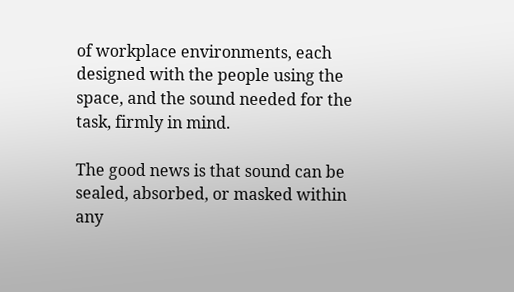of workplace environments, each designed with the people using the space, and the sound needed for the task, firmly in mind.

The good news is that sound can be sealed, absorbed, or masked within any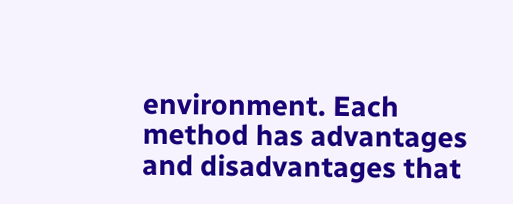environment. Each method has advantages and disadvantages that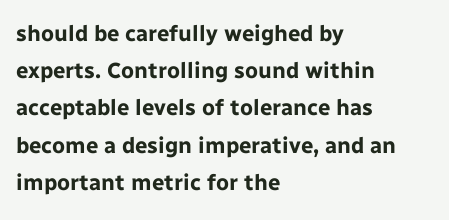should be carefully weighed by experts. Controlling sound within acceptable levels of tolerance has become a design imperative, and an important metric for the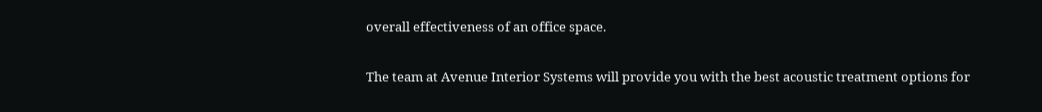overall effectiveness of an office space.

The team at Avenue Interior Systems will provide you with the best acoustic treatment options for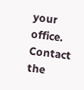your office. Contact the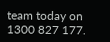team today on 1300 827 177.